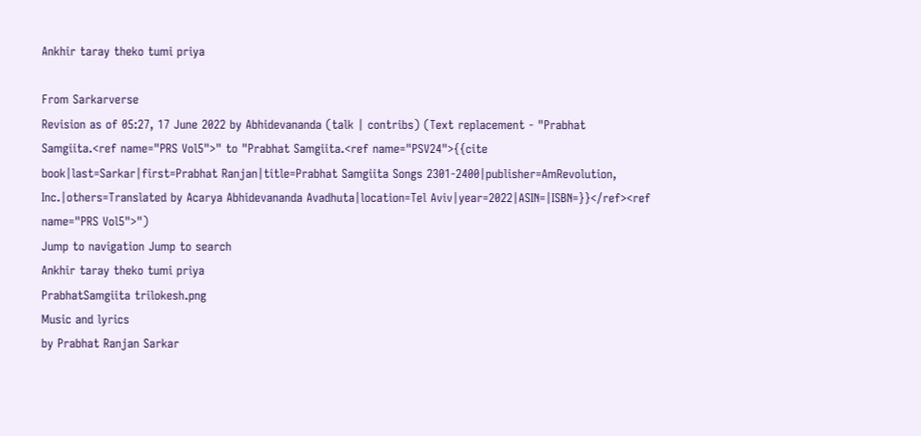Ankhir taray theko tumi priya

From Sarkarverse
Revision as of 05:27, 17 June 2022 by Abhidevananda (talk | contribs) (Text replacement - "Prabhat Samgiita.<ref name="PRS Vol5">" to "Prabhat Samgiita.<ref name="PSV24">{{cite book|last=Sarkar|first=Prabhat Ranjan|title=Prabhat Samgiita Songs 2301-2400|publisher=AmRevolution, Inc.|others=Translated by Acarya Abhidevananda Avadhuta|location=Tel Aviv|year=2022|ASIN=|ISBN=}}</ref><ref name="PRS Vol5">")
Jump to navigation Jump to search
Ankhir taray theko tumi priya
PrabhatSamgiita trilokesh.png
Music and lyrics
by Prabhat Ranjan Sarkar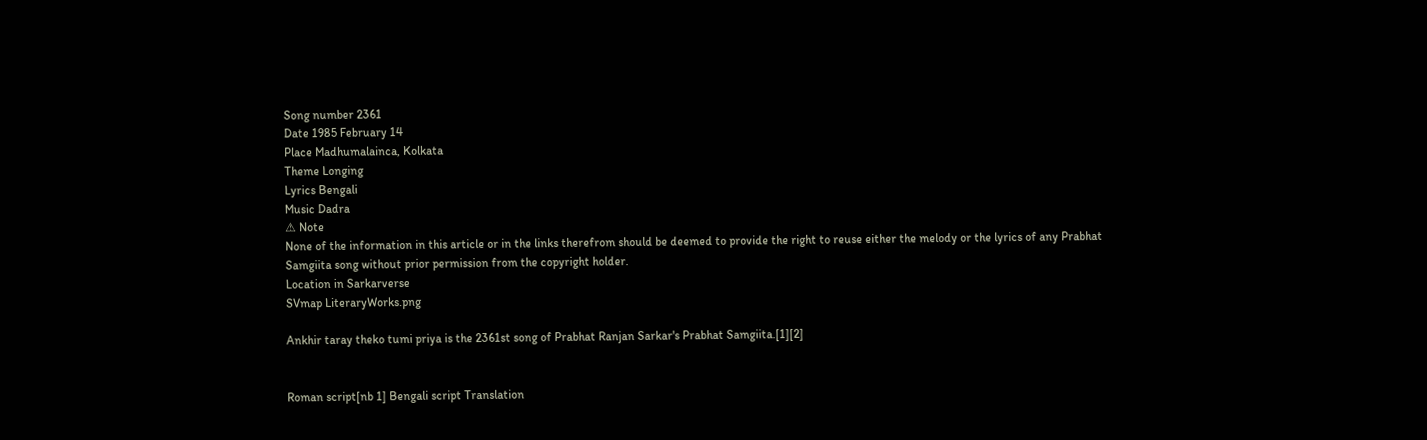Song number 2361
Date 1985 February 14
Place Madhumalainca, Kolkata
Theme Longing
Lyrics Bengali
Music Dadra
⚠ Note
None of the information in this article or in the links therefrom should be deemed to provide the right to reuse either the melody or the lyrics of any Prabhat Samgiita song without prior permission from the copyright holder.
Location in Sarkarverse
SVmap LiteraryWorks.png

Ankhir taray theko tumi priya is the 2361st song of Prabhat Ranjan Sarkar's Prabhat Samgiita.[1][2]


Roman script[nb 1] Bengali script Translation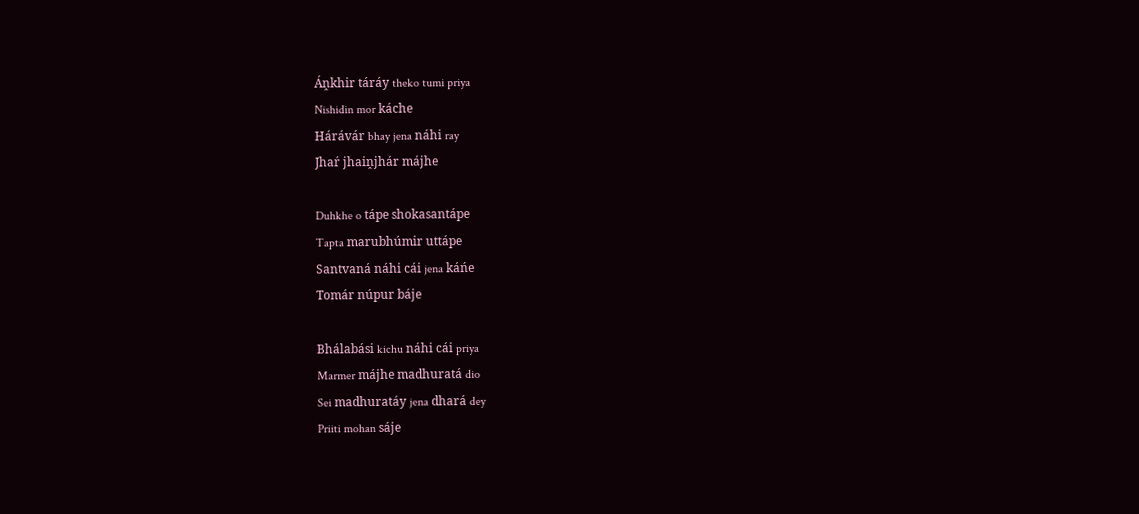Áṋkhir táráy theko tumi priya
Nishidin mor káche
Hárávár bhay jena náhi ray
Jhaŕ jhaiṋjhár májhe

Duhkhe o tápe shokasantápe
Tapta marubhúmir uttápe
Santvaná náhi cái jena káńe
Tomár núpur báje

Bhálabási kichu náhi cái priya
Marmer májhe madhuratá dio
Sei madhuratáy jena dhará dey
Priiti mohan sáje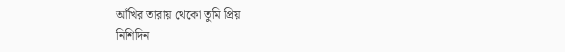আঁখির তারায় থেকো তুমি প্রিয়
নিশিদিন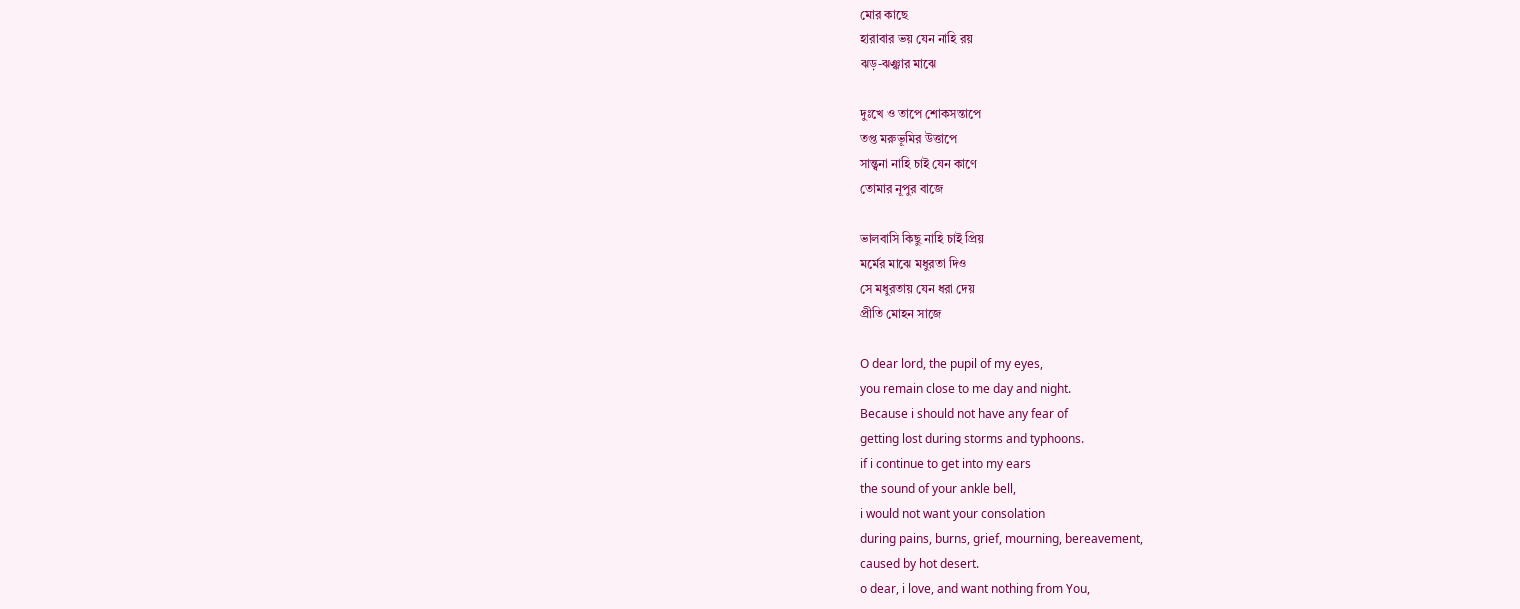মোর কাছে
হারাবার ভয় যেন নাহি রয়
ঝড়-ঝঞ্ঝার মাঝে

দুঃখে ও তাপে শোকসন্তাপে
তপ্ত মরুভূমির উত্তাপে
সান্ত্বনা নাহি চাই যেন কাণে
তোমার নূপুর বাজে

ভালবাসি কিছু নাহি চাই প্রিয়
মর্মের মাঝে মধুরতা দিও
সে মধুরতায় যেন ধরা দেয়
প্রীতি মোহন সাজে

O dear lord, the pupil of my eyes,
you remain close to me day and night.
Because i should not have any fear of
getting lost during storms and typhoons.
if i continue to get into my ears
the sound of your ankle bell,
i would not want your consolation
during pains, burns, grief, mourning, bereavement,
caused by hot desert.
o dear, i love, and want nothing from You,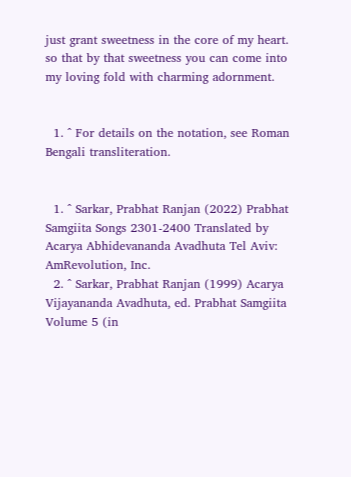just grant sweetness in the core of my heart.
so that by that sweetness you can come into
my loving fold with charming adornment.


  1. ^ For details on the notation, see Roman Bengali transliteration.


  1. ^ Sarkar, Prabhat Ranjan (2022) Prabhat Samgiita Songs 2301-2400 Translated by Acarya Abhidevananda Avadhuta Tel Aviv: AmRevolution, Inc.
  2. ^ Sarkar, Prabhat Ranjan (1999) Acarya Vijayananda Avadhuta, ed. Prabhat Samgiita Volume 5 (in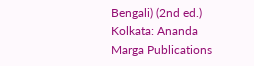Bengali) (2nd ed.) Kolkata: Ananda Marga Publications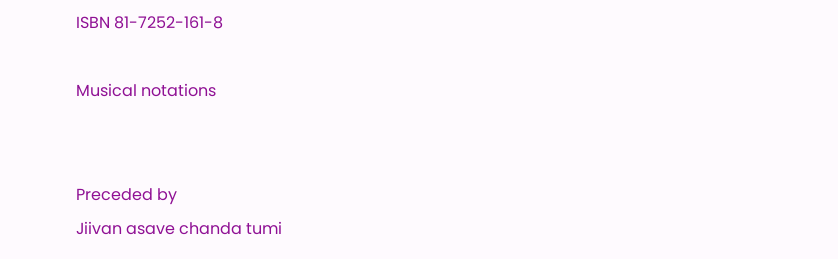ISBN 81-7252-161-8

Musical notations


Preceded by
Jiivan asave chanda tumi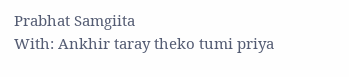Prabhat Samgiita
With: Ankhir taray theko tumi priya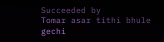Succeeded by
Tomar asar tithi bhule gechi